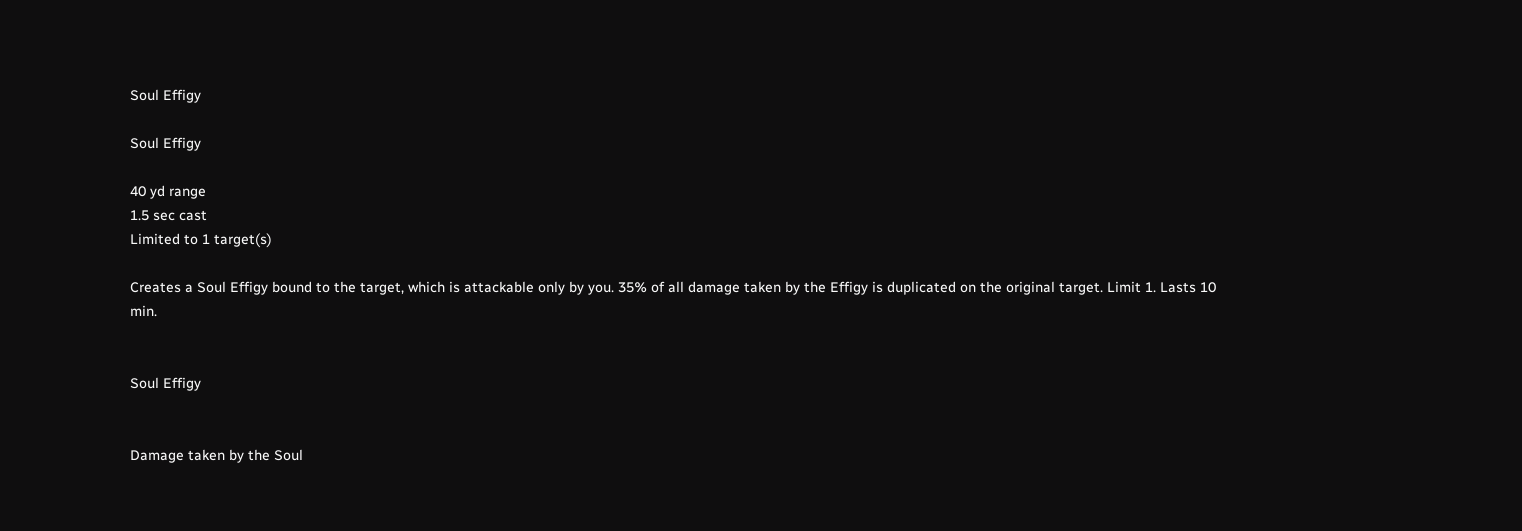Soul Effigy

Soul Effigy

40 yd range
1.5 sec cast
Limited to 1 target(s)

Creates a Soul Effigy bound to the target, which is attackable only by you. 35% of all damage taken by the Effigy is duplicated on the original target. Limit 1. Lasts 10 min.


Soul Effigy


Damage taken by the Soul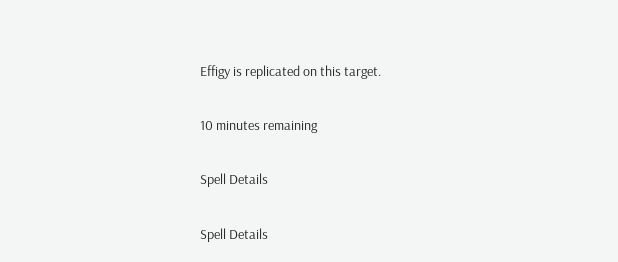Effigy is replicated on this target.

10 minutes remaining

Spell Details

Spell Details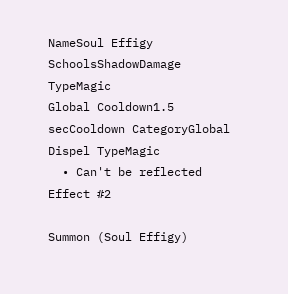NameSoul Effigy
SchoolsShadowDamage TypeMagic
Global Cooldown1.5 secCooldown CategoryGlobal
Dispel TypeMagic
  • Can't be reflected
Effect #2

Summon (Soul Effigy)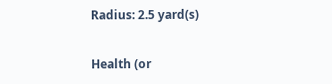Radius: 2.5 yard(s)

Health (or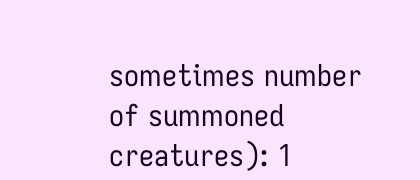sometimes number of summoned creatures): 1